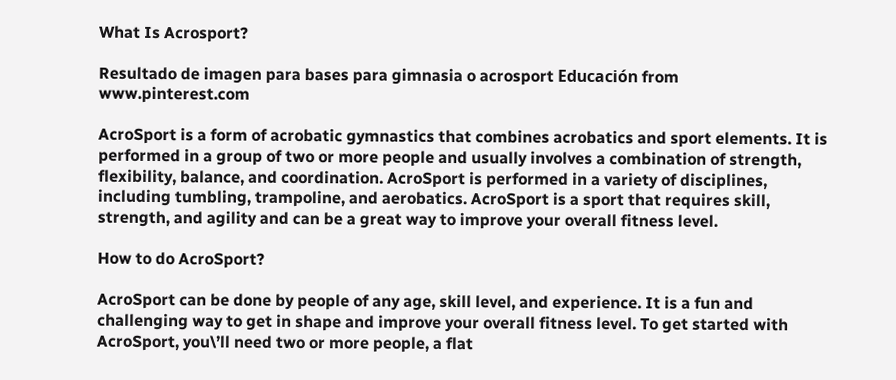What Is Acrosport?

Resultado de imagen para bases para gimnasia o acrosport Educación from www.pinterest.com

AcroSport is a form of acrobatic gymnastics that combines acrobatics and sport elements. It is performed in a group of two or more people and usually involves a combination of strength, flexibility, balance, and coordination. AcroSport is performed in a variety of disciplines, including tumbling, trampoline, and aerobatics. AcroSport is a sport that requires skill, strength, and agility and can be a great way to improve your overall fitness level.

How to do AcroSport?

AcroSport can be done by people of any age, skill level, and experience. It is a fun and challenging way to get in shape and improve your overall fitness level. To get started with AcroSport, you\’ll need two or more people, a flat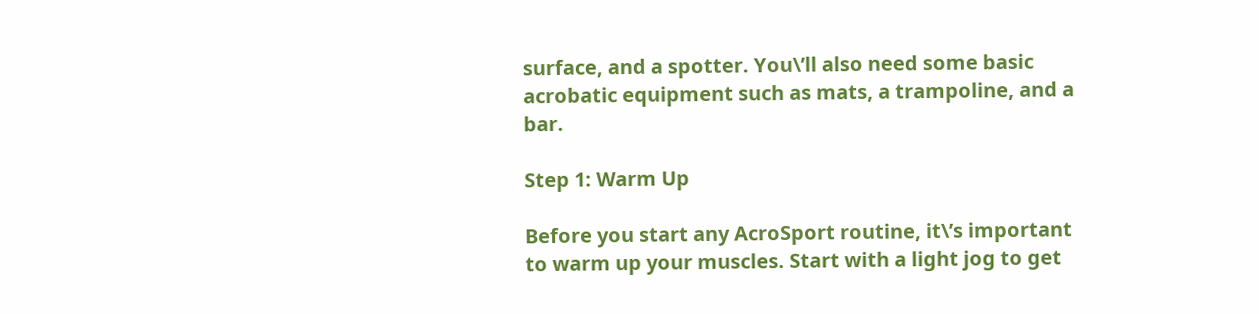surface, and a spotter. You\’ll also need some basic acrobatic equipment such as mats, a trampoline, and a bar.

Step 1: Warm Up

Before you start any AcroSport routine, it\’s important to warm up your muscles. Start with a light jog to get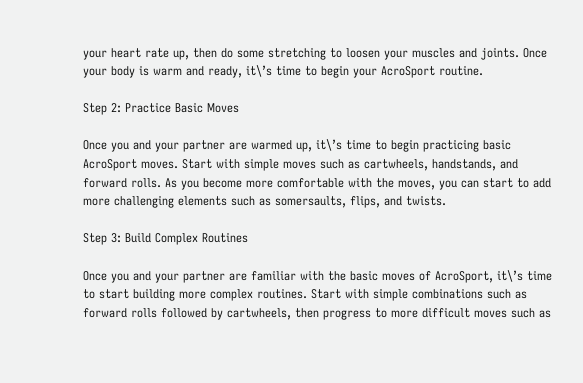your heart rate up, then do some stretching to loosen your muscles and joints. Once your body is warm and ready, it\’s time to begin your AcroSport routine.

Step 2: Practice Basic Moves

Once you and your partner are warmed up, it\’s time to begin practicing basic AcroSport moves. Start with simple moves such as cartwheels, handstands, and forward rolls. As you become more comfortable with the moves, you can start to add more challenging elements such as somersaults, flips, and twists.

Step 3: Build Complex Routines

Once you and your partner are familiar with the basic moves of AcroSport, it\’s time to start building more complex routines. Start with simple combinations such as forward rolls followed by cartwheels, then progress to more difficult moves such as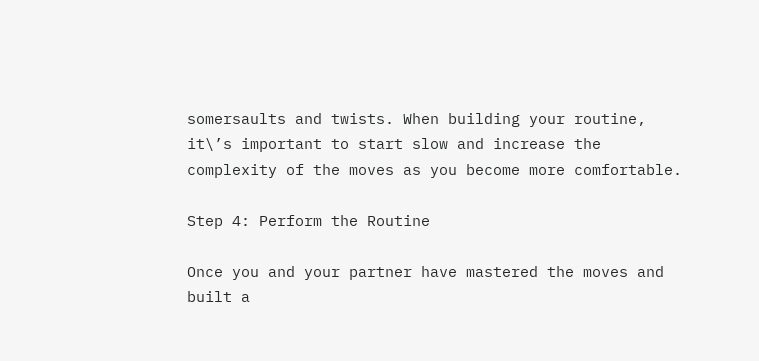somersaults and twists. When building your routine, it\’s important to start slow and increase the complexity of the moves as you become more comfortable.

Step 4: Perform the Routine

Once you and your partner have mastered the moves and built a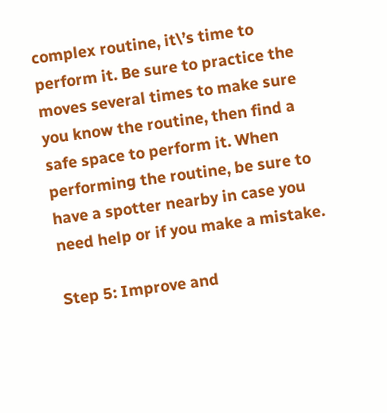complex routine, it\’s time to perform it. Be sure to practice the moves several times to make sure you know the routine, then find a safe space to perform it. When performing the routine, be sure to have a spotter nearby in case you need help or if you make a mistake.

Step 5: Improve and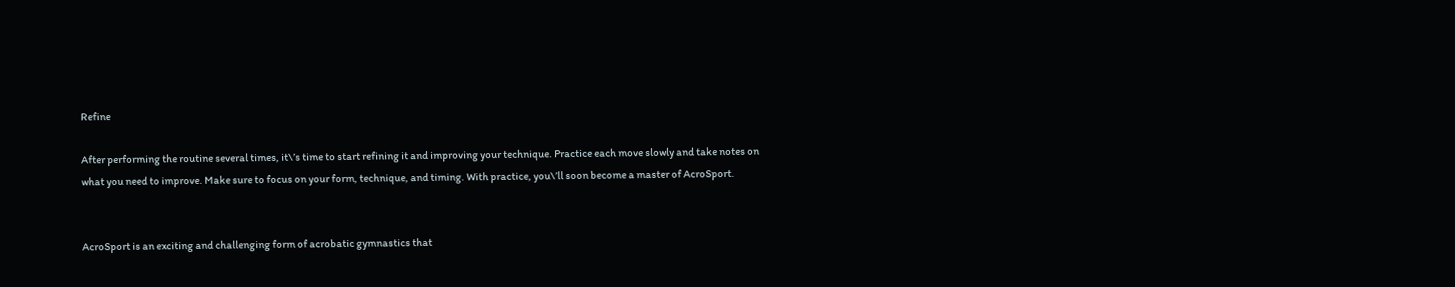Refine

After performing the routine several times, it\’s time to start refining it and improving your technique. Practice each move slowly and take notes on what you need to improve. Make sure to focus on your form, technique, and timing. With practice, you\’ll soon become a master of AcroSport.


AcroSport is an exciting and challenging form of acrobatic gymnastics that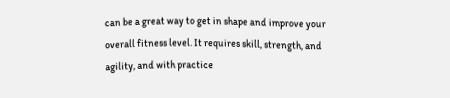can be a great way to get in shape and improve your overall fitness level. It requires skill, strength, and agility, and with practice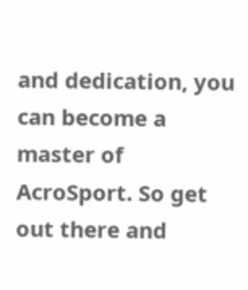and dedication, you can become a master of AcroSport. So get out there and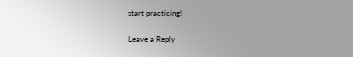start practicing!

Leave a Reply